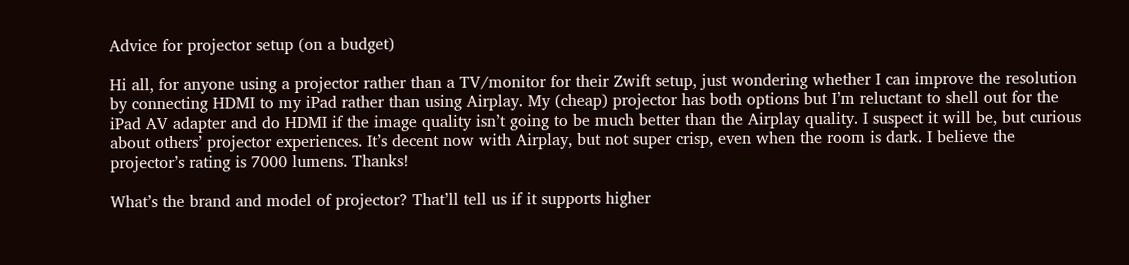Advice for projector setup (on a budget)

Hi all, for anyone using a projector rather than a TV/monitor for their Zwift setup, just wondering whether I can improve the resolution by connecting HDMI to my iPad rather than using Airplay. My (cheap) projector has both options but I’m reluctant to shell out for the iPad AV adapter and do HDMI if the image quality isn’t going to be much better than the Airplay quality. I suspect it will be, but curious about others’ projector experiences. It’s decent now with Airplay, but not super crisp, even when the room is dark. I believe the projector’s rating is 7000 lumens. Thanks!

What’s the brand and model of projector? That’ll tell us if it supports higher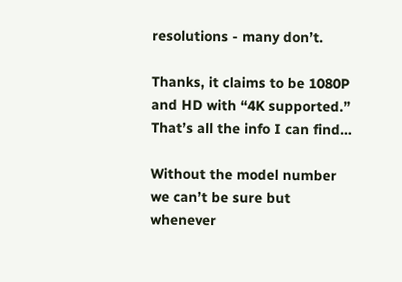resolutions - many don’t.

Thanks, it claims to be 1080P and HD with “4K supported.” That’s all the info I can find…

Without the model number we can’t be sure but whenever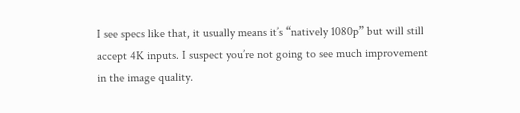I see specs like that, it usually means it’s “natively 1080p” but will still accept 4K inputs. I suspect you’re not going to see much improvement in the image quality.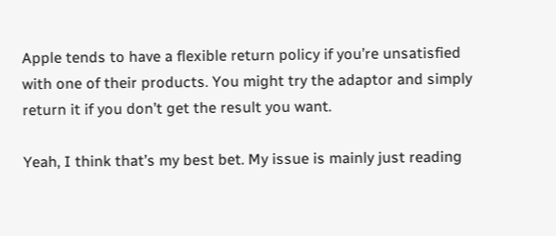Apple tends to have a flexible return policy if you’re unsatisfied with one of their products. You might try the adaptor and simply return it if you don’t get the result you want.

Yeah, I think that’s my best bet. My issue is mainly just reading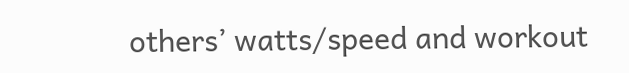others’ watts/speed and workout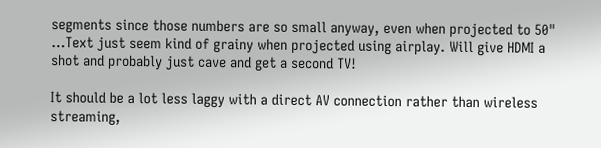segments since those numbers are so small anyway, even when projected to 50" …Text just seem kind of grainy when projected using airplay. Will give HDMI a shot and probably just cave and get a second TV!

It should be a lot less laggy with a direct AV connection rather than wireless streaming,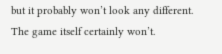but it probably won’t look any different. The game itself certainly won’t.